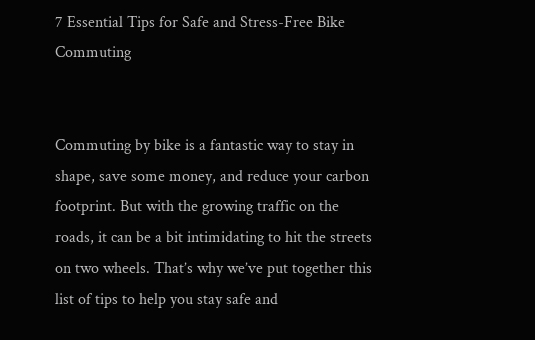7 Essential Tips for Safe and Stress-Free Bike Commuting


Commuting by bike is a fantastic way to stay in shape, save some money, and reduce your carbon footprint. But with the growing traffic on the roads, it can be a bit intimidating to hit the streets on two wheels. That’s why we’ve put together this list of tips to help you stay safe and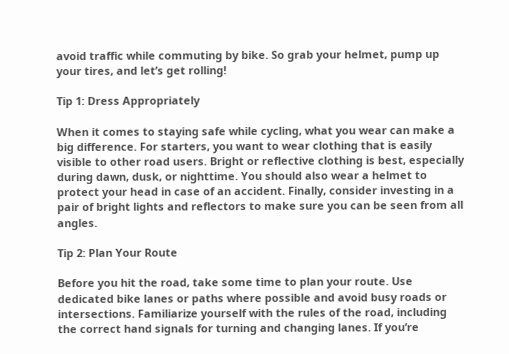avoid traffic while commuting by bike. So grab your helmet, pump up your tires, and let’s get rolling!

Tip 1: Dress Appropriately

When it comes to staying safe while cycling, what you wear can make a big difference. For starters, you want to wear clothing that is easily visible to other road users. Bright or reflective clothing is best, especially during dawn, dusk, or nighttime. You should also wear a helmet to protect your head in case of an accident. Finally, consider investing in a pair of bright lights and reflectors to make sure you can be seen from all angles.

Tip 2: Plan Your Route

Before you hit the road, take some time to plan your route. Use dedicated bike lanes or paths where possible and avoid busy roads or intersections. Familiarize yourself with the rules of the road, including the correct hand signals for turning and changing lanes. If you’re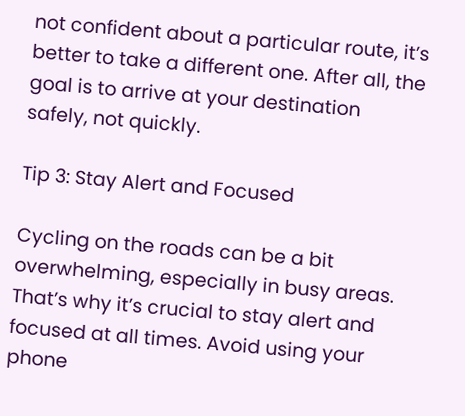not confident about a particular route, it’s better to take a different one. After all, the goal is to arrive at your destination safely, not quickly.

Tip 3: Stay Alert and Focused

Cycling on the roads can be a bit overwhelming, especially in busy areas. That’s why it’s crucial to stay alert and focused at all times. Avoid using your phone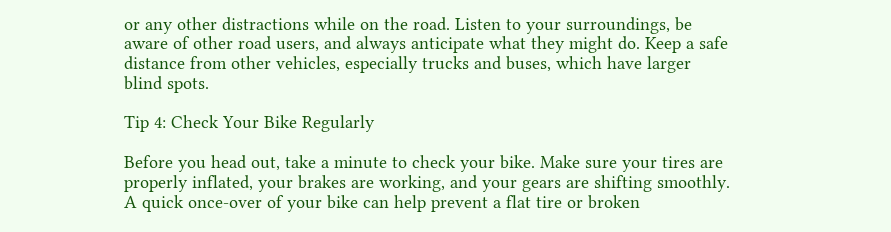or any other distractions while on the road. Listen to your surroundings, be aware of other road users, and always anticipate what they might do. Keep a safe distance from other vehicles, especially trucks and buses, which have larger blind spots.

Tip 4: Check Your Bike Regularly

Before you head out, take a minute to check your bike. Make sure your tires are properly inflated, your brakes are working, and your gears are shifting smoothly. A quick once-over of your bike can help prevent a flat tire or broken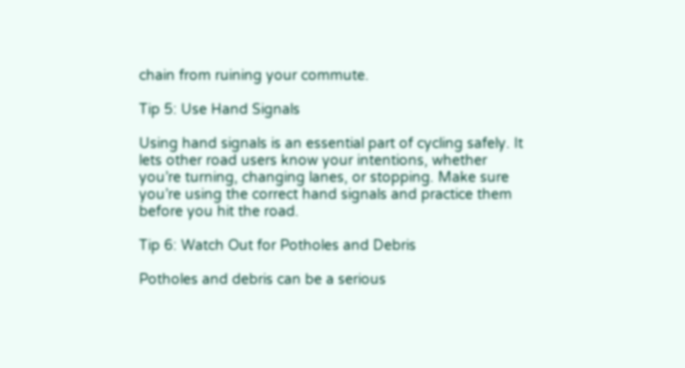chain from ruining your commute.

Tip 5: Use Hand Signals

Using hand signals is an essential part of cycling safely. It lets other road users know your intentions, whether you’re turning, changing lanes, or stopping. Make sure you’re using the correct hand signals and practice them before you hit the road.

Tip 6: Watch Out for Potholes and Debris

Potholes and debris can be a serious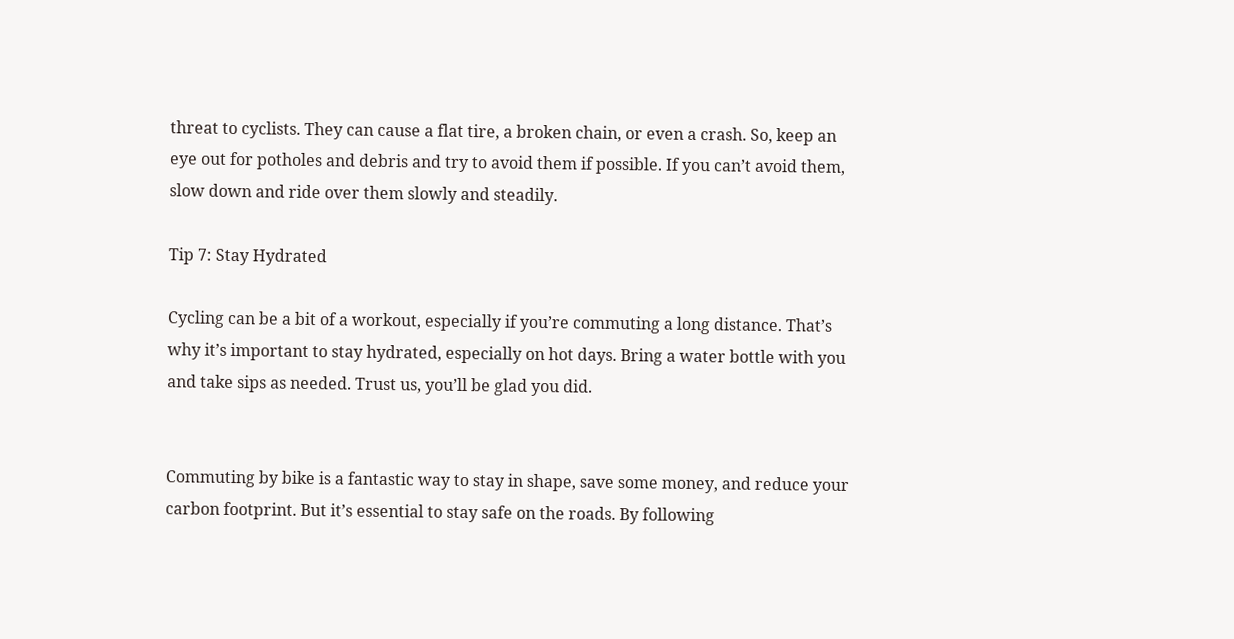threat to cyclists. They can cause a flat tire, a broken chain, or even a crash. So, keep an eye out for potholes and debris and try to avoid them if possible. If you can’t avoid them, slow down and ride over them slowly and steadily.

Tip 7: Stay Hydrated

Cycling can be a bit of a workout, especially if you’re commuting a long distance. That’s why it’s important to stay hydrated, especially on hot days. Bring a water bottle with you and take sips as needed. Trust us, you’ll be glad you did.


Commuting by bike is a fantastic way to stay in shape, save some money, and reduce your carbon footprint. But it’s essential to stay safe on the roads. By following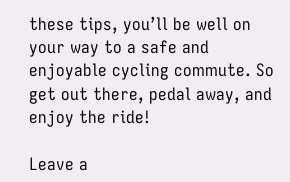these tips, you’ll be well on your way to a safe and enjoyable cycling commute. So get out there, pedal away, and enjoy the ride!

Leave a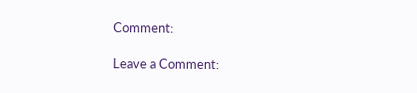Comment:

Leave a Comment: